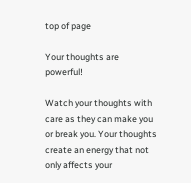top of page

Your thoughts are powerful!

Watch your thoughts with care as they can make you or break you. Your thoughts create an energy that not only affects your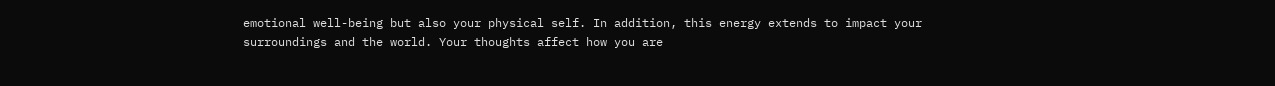emotional well-being but also your physical self. In addition, this energy extends to impact your surroundings and the world. Your thoughts affect how you are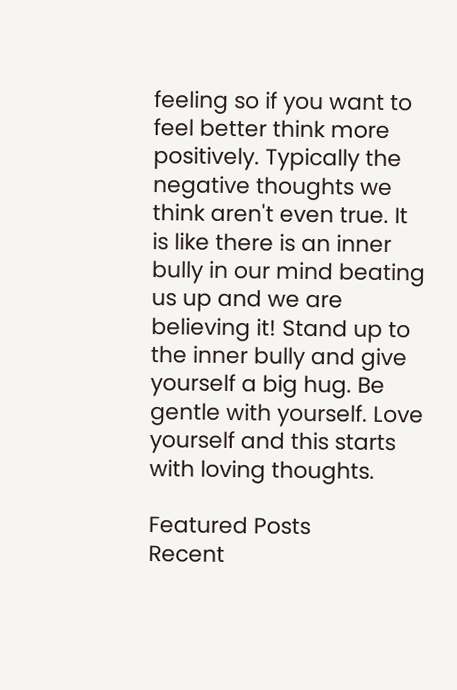feeling so if you want to feel better think more positively. Typically the negative thoughts we think aren't even true. It is like there is an inner bully in our mind beating us up and we are believing it! Stand up to the inner bully and give yourself a big hug. Be gentle with yourself. Love yourself and this starts with loving thoughts.

Featured Posts
Recent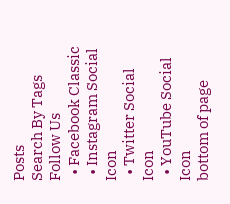Posts
Search By Tags
Follow Us
  • Facebook Classic
  • Instagram Social Icon
  • Twitter Social Icon
  • YouTube Social  Icon
bottom of page